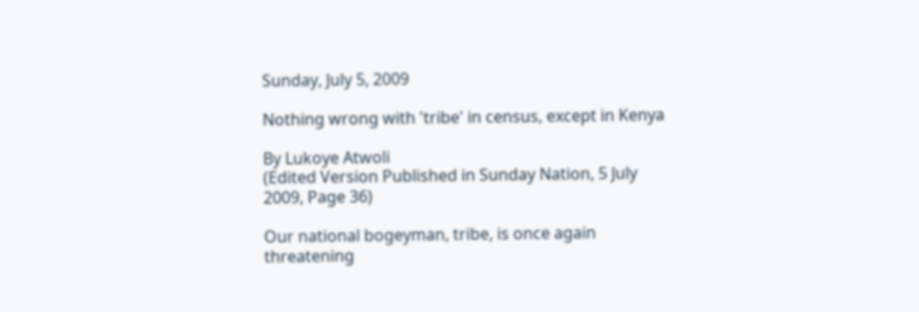Sunday, July 5, 2009

Nothing wrong with 'tribe' in census, except in Kenya

By Lukoye Atwoli
(Edited Version Published in Sunday Nation, 5 July 2009, Page 36)

Our national bogeyman, tribe, is once again threatening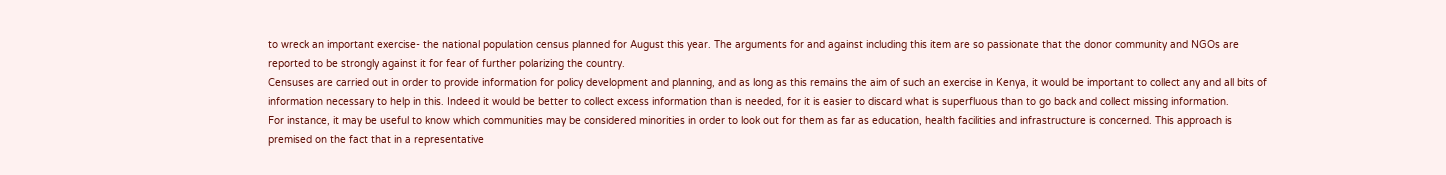to wreck an important exercise- the national population census planned for August this year. The arguments for and against including this item are so passionate that the donor community and NGOs are reported to be strongly against it for fear of further polarizing the country.
Censuses are carried out in order to provide information for policy development and planning, and as long as this remains the aim of such an exercise in Kenya, it would be important to collect any and all bits of information necessary to help in this. Indeed it would be better to collect excess information than is needed, for it is easier to discard what is superfluous than to go back and collect missing information.
For instance, it may be useful to know which communities may be considered minorities in order to look out for them as far as education, health facilities and infrastructure is concerned. This approach is premised on the fact that in a representative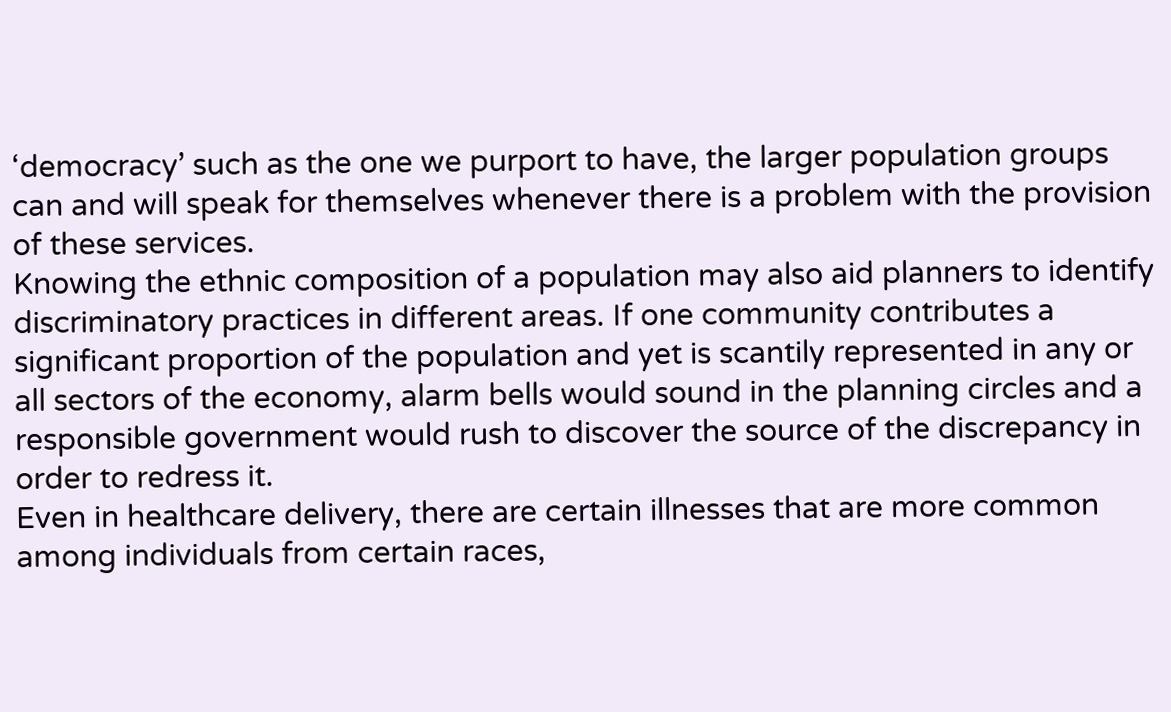‘democracy’ such as the one we purport to have, the larger population groups can and will speak for themselves whenever there is a problem with the provision of these services.
Knowing the ethnic composition of a population may also aid planners to identify discriminatory practices in different areas. If one community contributes a significant proportion of the population and yet is scantily represented in any or all sectors of the economy, alarm bells would sound in the planning circles and a responsible government would rush to discover the source of the discrepancy in order to redress it.
Even in healthcare delivery, there are certain illnesses that are more common among individuals from certain races,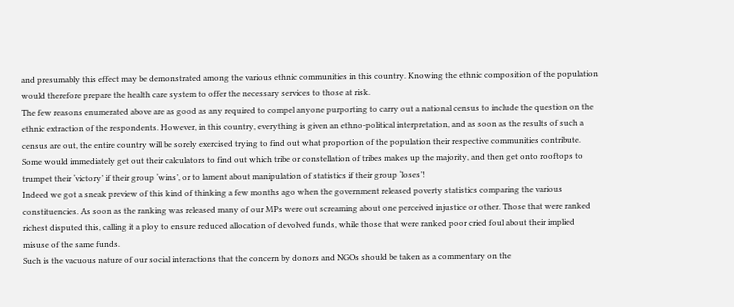and presumably this effect may be demonstrated among the various ethnic communities in this country. Knowing the ethnic composition of the population would therefore prepare the health care system to offer the necessary services to those at risk.
The few reasons enumerated above are as good as any required to compel anyone purporting to carry out a national census to include the question on the ethnic extraction of the respondents. However, in this country, everything is given an ethno-political interpretation, and as soon as the results of such a census are out, the entire country will be sorely exercised trying to find out what proportion of the population their respective communities contribute.
Some would immediately get out their calculators to find out which tribe or constellation of tribes makes up the majority, and then get onto rooftops to trumpet their ‘victory’ if their group ‘wins’, or to lament about manipulation of statistics if their group ‘loses’!
Indeed we got a sneak preview of this kind of thinking a few months ago when the government released poverty statistics comparing the various constituencies. As soon as the ranking was released many of our MPs were out screaming about one perceived injustice or other. Those that were ranked richest disputed this, calling it a ploy to ensure reduced allocation of devolved funds, while those that were ranked poor cried foul about their implied misuse of the same funds.
Such is the vacuous nature of our social interactions that the concern by donors and NGOs should be taken as a commentary on the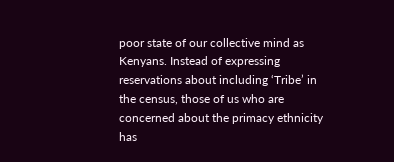poor state of our collective mind as Kenyans. Instead of expressing reservations about including ‘Tribe’ in the census, those of us who are concerned about the primacy ethnicity has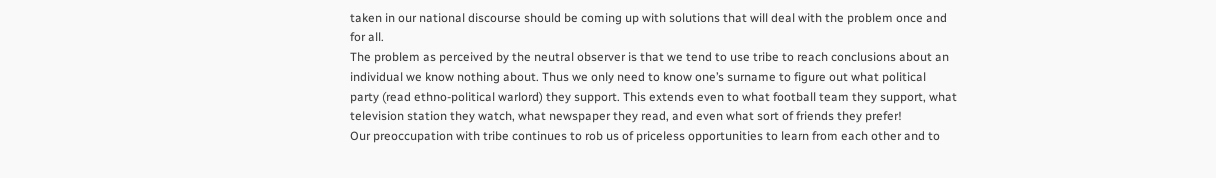taken in our national discourse should be coming up with solutions that will deal with the problem once and for all.
The problem as perceived by the neutral observer is that we tend to use tribe to reach conclusions about an individual we know nothing about. Thus we only need to know one’s surname to figure out what political party (read ethno-political warlord) they support. This extends even to what football team they support, what television station they watch, what newspaper they read, and even what sort of friends they prefer!
Our preoccupation with tribe continues to rob us of priceless opportunities to learn from each other and to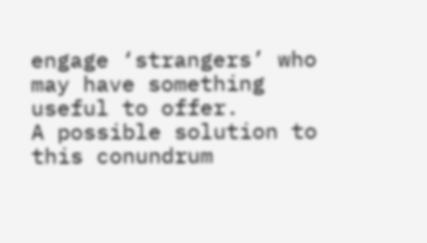engage ‘strangers’ who may have something useful to offer.
A possible solution to this conundrum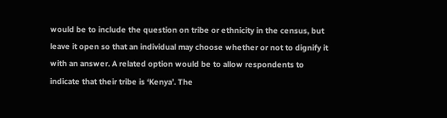would be to include the question on tribe or ethnicity in the census, but leave it open so that an individual may choose whether or not to dignify it with an answer. A related option would be to allow respondents to indicate that their tribe is ‘Kenya’. The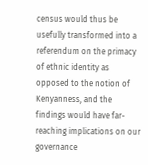census would thus be usefully transformed into a referendum on the primacy of ethnic identity as opposed to the notion of Kenyanness, and the findings would have far-reaching implications on our governance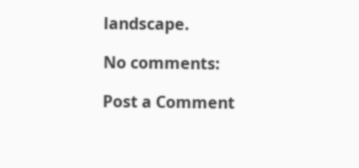landscape.

No comments:

Post a Comment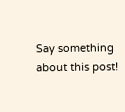Say something about this post!